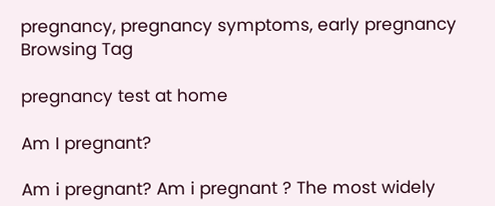pregnancy, pregnancy symptoms, early pregnancy
Browsing Tag

pregnancy test at home

Am I pregnant?

Am i pregnant? Am i pregnant ? The most widely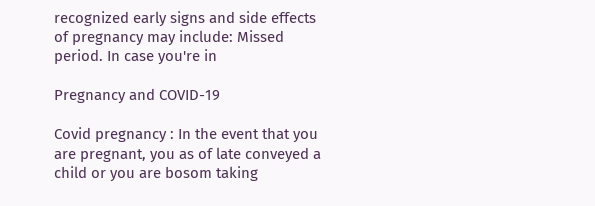recognized early signs and side effects of pregnancy may include: Missed period. In case you're in

Pregnancy and COVID-19

Covid pregnancy : In the event that you are pregnant, you as of late conveyed a child or you are bosom taking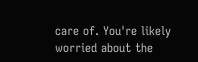care of. You're likely worried about the